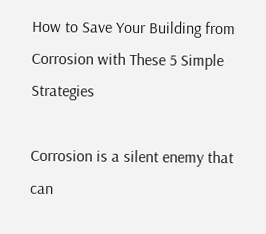How to Save Your Building from Corrosion with These 5 Simple Strategies

Corrosion is a silent enemy that can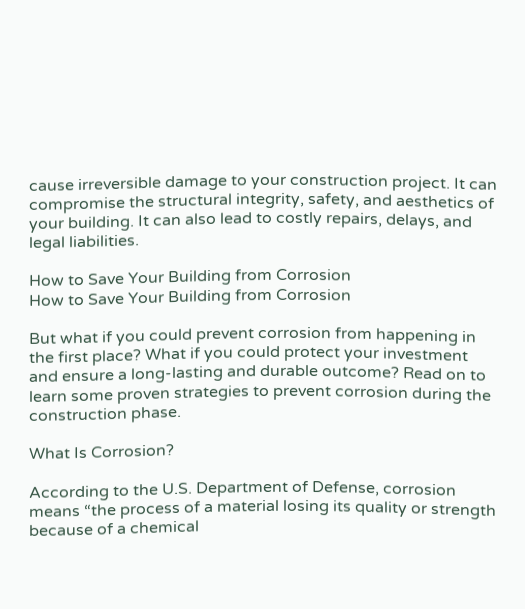cause irreversible damage to your construction project. It can compromise the structural integrity, safety, and aesthetics of your building. It can also lead to costly repairs, delays, and legal liabilities.

How to Save Your Building from Corrosion
How to Save Your Building from Corrosion

But what if you could prevent corrosion from happening in the first place? What if you could protect your investment and ensure a long-lasting and durable outcome? Read on to learn some proven strategies to prevent corrosion during the construction phase.

What Is Corrosion?

According to the U.S. Department of Defense, corrosion means “the process of a material losing its quality or strength because of a chemical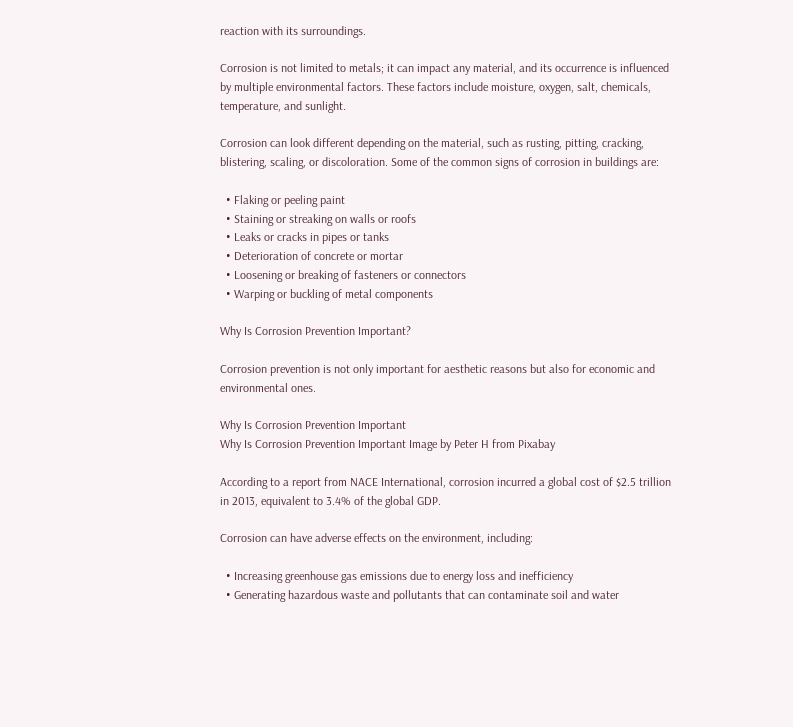reaction with its surroundings.

Corrosion is not limited to metals; it can impact any material, and its occurrence is influenced by multiple environmental factors. These factors include moisture, oxygen, salt, chemicals, temperature, and sunlight.

Corrosion can look different depending on the material, such as rusting, pitting, cracking, blistering, scaling, or discoloration. Some of the common signs of corrosion in buildings are:

  • Flaking or peeling paint
  • Staining or streaking on walls or roofs
  • Leaks or cracks in pipes or tanks
  • Deterioration of concrete or mortar
  • Loosening or breaking of fasteners or connectors
  • Warping or buckling of metal components

Why Is Corrosion Prevention Important?

Corrosion prevention is not only important for aesthetic reasons but also for economic and environmental ones.

Why Is Corrosion Prevention Important
Why Is Corrosion Prevention Important Image by Peter H from Pixabay

According to a report from NACE International, corrosion incurred a global cost of $2.5 trillion in 2013, equivalent to 3.4% of the global GDP.

Corrosion can have adverse effects on the environment, including:

  • Increasing greenhouse gas emissions due to energy loss and inefficiency
  • Generating hazardous waste and pollutants that can contaminate soil and water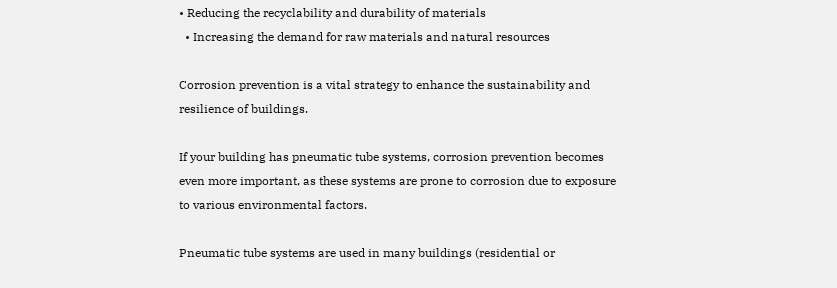• Reducing the recyclability and durability of materials
  • Increasing the demand for raw materials and natural resources

Corrosion prevention is a vital strategy to enhance the sustainability and resilience of buildings.

If your building has pneumatic tube systems, corrosion prevention becomes even more important, as these systems are prone to corrosion due to exposure to various environmental factors.

Pneumatic tube systems are used in many buildings (residential or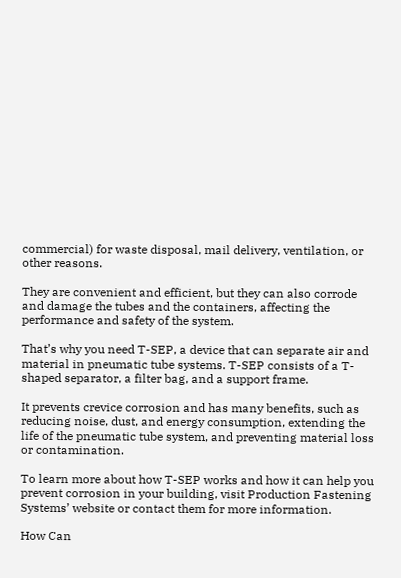commercial) for waste disposal, mail delivery, ventilation, or other reasons.

They are convenient and efficient, but they can also corrode and damage the tubes and the containers, affecting the performance and safety of the system.

That’s why you need T-SEP, a device that can separate air and material in pneumatic tube systems. T-SEP consists of a T-shaped separator, a filter bag, and a support frame.

It prevents crevice corrosion and has many benefits, such as reducing noise, dust, and energy consumption, extending the life of the pneumatic tube system, and preventing material loss or contamination.

To learn more about how T-SEP works and how it can help you prevent corrosion in your building, visit Production Fastening Systems’ website or contact them for more information.

How Can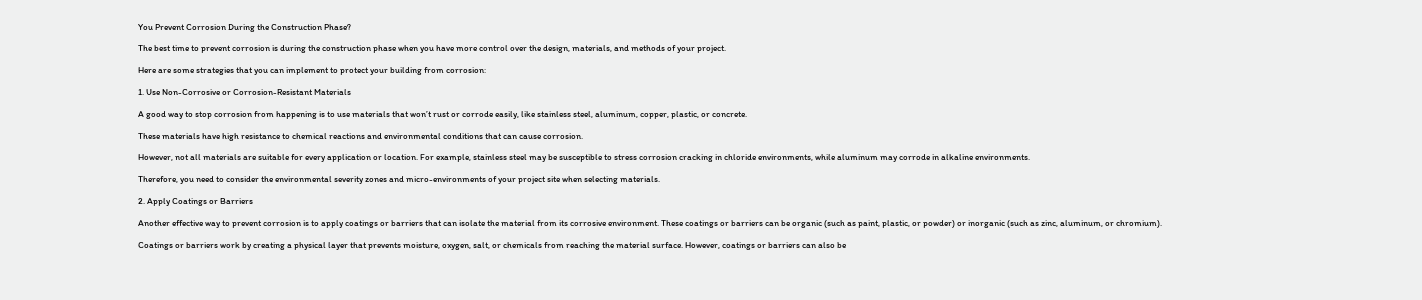You Prevent Corrosion During the Construction Phase?

The best time to prevent corrosion is during the construction phase when you have more control over the design, materials, and methods of your project.

Here are some strategies that you can implement to protect your building from corrosion:

1. Use Non-Corrosive or Corrosion-Resistant Materials

A good way to stop corrosion from happening is to use materials that won’t rust or corrode easily, like stainless steel, aluminum, copper, plastic, or concrete.

These materials have high resistance to chemical reactions and environmental conditions that can cause corrosion.

However, not all materials are suitable for every application or location. For example, stainless steel may be susceptible to stress corrosion cracking in chloride environments, while aluminum may corrode in alkaline environments.

Therefore, you need to consider the environmental severity zones and micro-environments of your project site when selecting materials.

2. Apply Coatings or Barriers

Another effective way to prevent corrosion is to apply coatings or barriers that can isolate the material from its corrosive environment. These coatings or barriers can be organic (such as paint, plastic, or powder) or inorganic (such as zinc, aluminum, or chromium).

Coatings or barriers work by creating a physical layer that prevents moisture, oxygen, salt, or chemicals from reaching the material surface. However, coatings or barriers can also be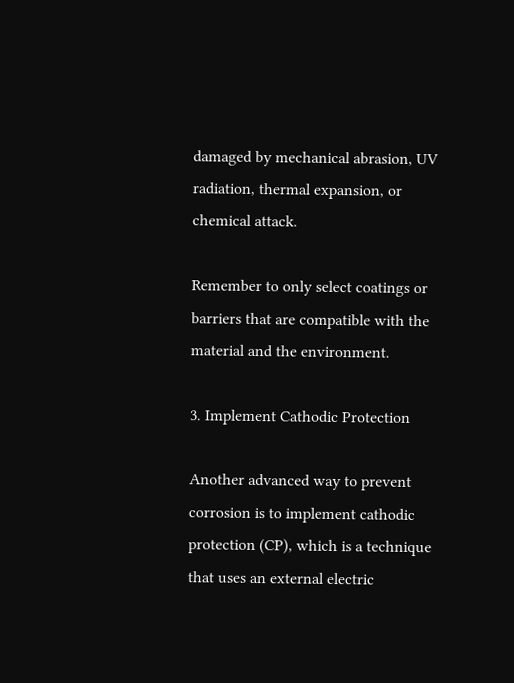damaged by mechanical abrasion, UV radiation, thermal expansion, or chemical attack.

Remember to only select coatings or barriers that are compatible with the material and the environment.

3. Implement Cathodic Protection

Another advanced way to prevent corrosion is to implement cathodic protection (CP), which is a technique that uses an external electric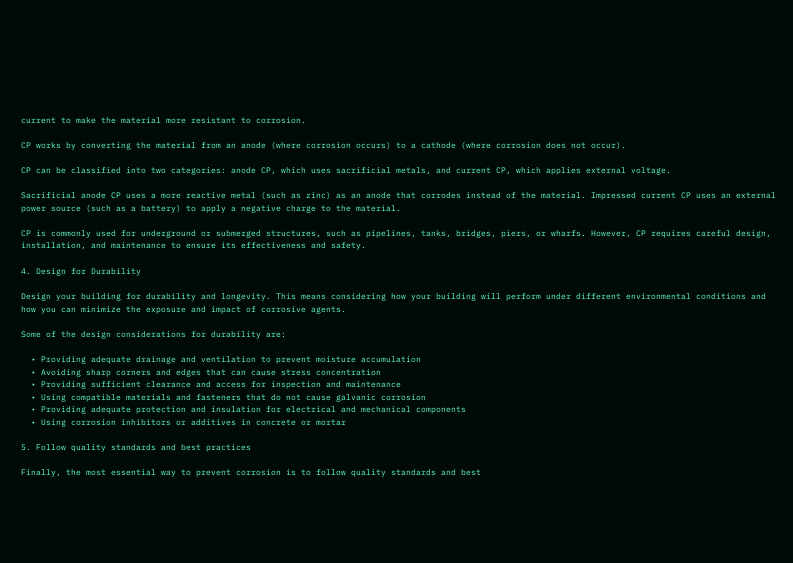current to make the material more resistant to corrosion.

CP works by converting the material from an anode (where corrosion occurs) to a cathode (where corrosion does not occur).

CP can be classified into two categories: anode CP, which uses sacrificial metals, and current CP, which applies external voltage.

Sacrificial anode CP uses a more reactive metal (such as zinc) as an anode that corrodes instead of the material. Impressed current CP uses an external power source (such as a battery) to apply a negative charge to the material.

CP is commonly used for underground or submerged structures, such as pipelines, tanks, bridges, piers, or wharfs. However, CP requires careful design, installation, and maintenance to ensure its effectiveness and safety.

4. Design for Durability

Design your building for durability and longevity. This means considering how your building will perform under different environmental conditions and how you can minimize the exposure and impact of corrosive agents.

Some of the design considerations for durability are:

  • Providing adequate drainage and ventilation to prevent moisture accumulation
  • Avoiding sharp corners and edges that can cause stress concentration
  • Providing sufficient clearance and access for inspection and maintenance
  • Using compatible materials and fasteners that do not cause galvanic corrosion
  • Providing adequate protection and insulation for electrical and mechanical components
  • Using corrosion inhibitors or additives in concrete or mortar

5. Follow quality standards and best practices

Finally, the most essential way to prevent corrosion is to follow quality standards and best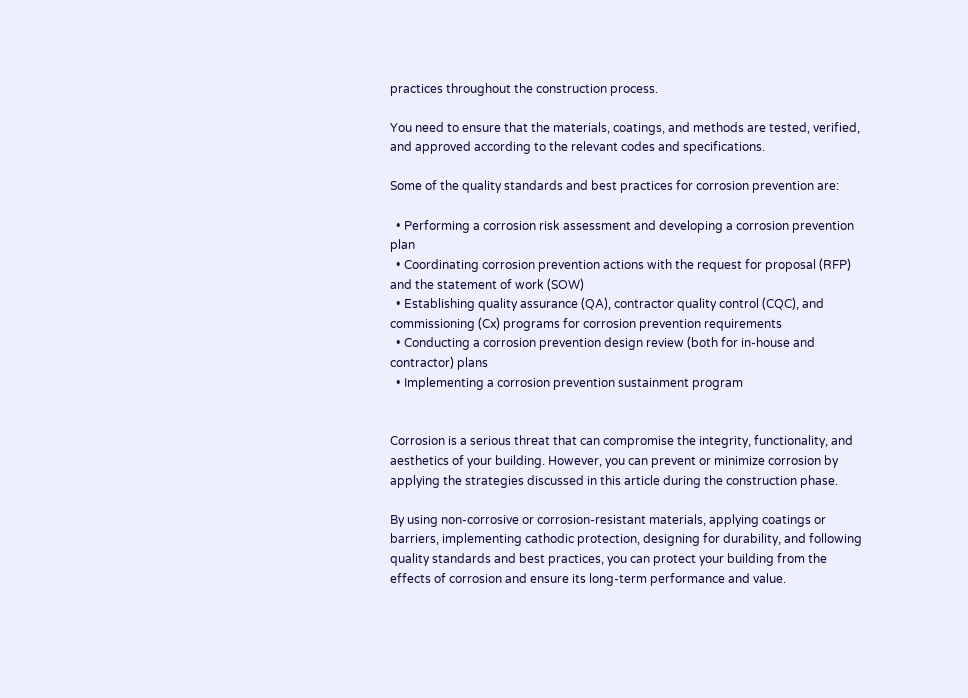practices throughout the construction process.

You need to ensure that the materials, coatings, and methods are tested, verified, and approved according to the relevant codes and specifications.

Some of the quality standards and best practices for corrosion prevention are:

  • Performing a corrosion risk assessment and developing a corrosion prevention plan
  • Coordinating corrosion prevention actions with the request for proposal (RFP) and the statement of work (SOW)
  • Establishing quality assurance (QA), contractor quality control (CQC), and commissioning (Cx) programs for corrosion prevention requirements
  • Conducting a corrosion prevention design review (both for in-house and contractor) plans
  • Implementing a corrosion prevention sustainment program


Corrosion is a serious threat that can compromise the integrity, functionality, and aesthetics of your building. However, you can prevent or minimize corrosion by applying the strategies discussed in this article during the construction phase.

By using non-corrosive or corrosion-resistant materials, applying coatings or barriers, implementing cathodic protection, designing for durability, and following quality standards and best practices, you can protect your building from the effects of corrosion and ensure its long-term performance and value.